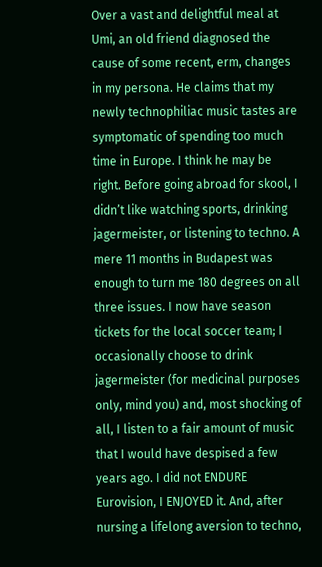Over a vast and delightful meal at Umi, an old friend diagnosed the cause of some recent, erm, changes in my persona. He claims that my newly technophiliac music tastes are symptomatic of spending too much time in Europe. I think he may be right. Before going abroad for skool, I didn’t like watching sports, drinking jagermeister, or listening to techno. A mere 11 months in Budapest was enough to turn me 180 degrees on all three issues. I now have season tickets for the local soccer team; I occasionally choose to drink jagermeister (for medicinal purposes only, mind you) and, most shocking of all, I listen to a fair amount of music that I would have despised a few years ago. I did not ENDURE Eurovision, I ENJOYED it. And, after nursing a lifelong aversion to techno,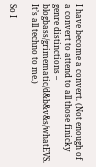I have become a convert. (Not enough of a convert to attend to all those finicky genre distinctions – blogbass/grimematic/d&b&v&s/whatEVS. It’s all techno to me.)

So I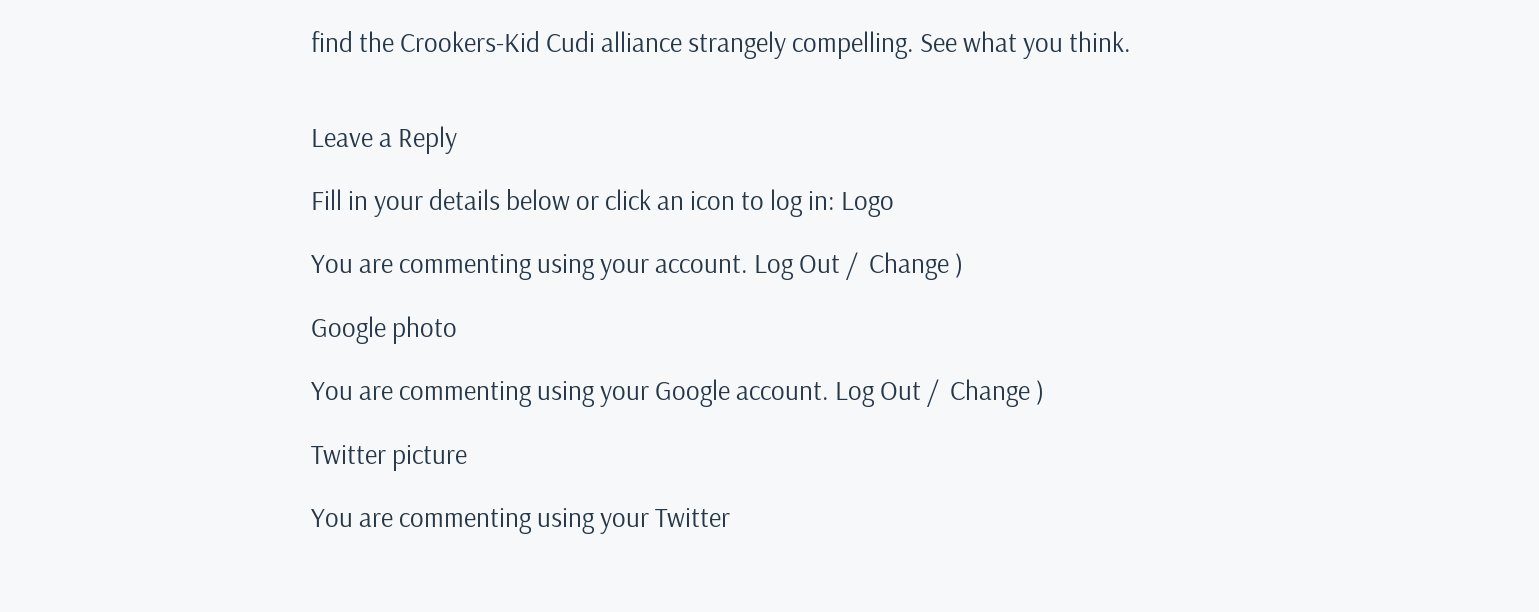find the Crookers-Kid Cudi alliance strangely compelling. See what you think.


Leave a Reply

Fill in your details below or click an icon to log in: Logo

You are commenting using your account. Log Out /  Change )

Google photo

You are commenting using your Google account. Log Out /  Change )

Twitter picture

You are commenting using your Twitter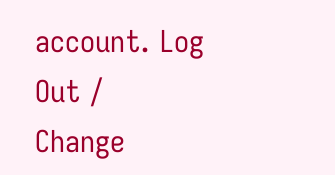account. Log Out /  Change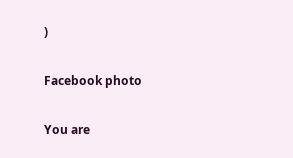)

Facebook photo

You are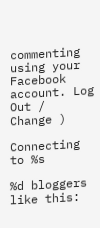commenting using your Facebook account. Log Out /  Change )

Connecting to %s

%d bloggers like this: